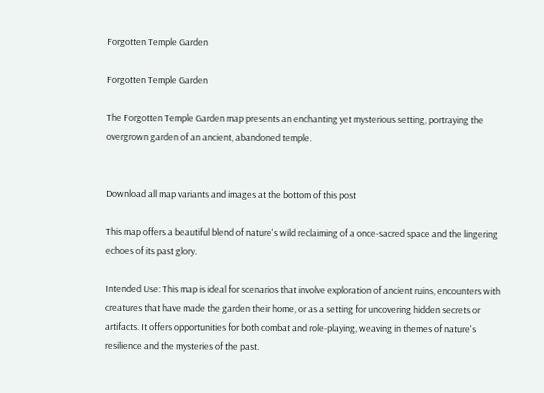Forgotten Temple Garden

Forgotten Temple Garden

The Forgotten Temple Garden map presents an enchanting yet mysterious setting, portraying the overgrown garden of an ancient, abandoned temple.


Download all map variants and images at the bottom of this post

This map offers a beautiful blend of nature's wild reclaiming of a once-sacred space and the lingering echoes of its past glory.

Intended Use: This map is ideal for scenarios that involve exploration of ancient ruins, encounters with creatures that have made the garden their home, or as a setting for uncovering hidden secrets or artifacts. It offers opportunities for both combat and role-playing, weaving in themes of nature's resilience and the mysteries of the past.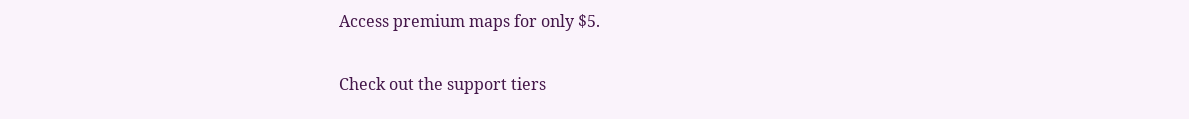Access premium maps for only $5.

Check out the support tiers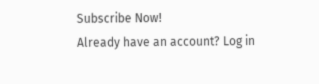Subscribe Now!
Already have an account? Log in